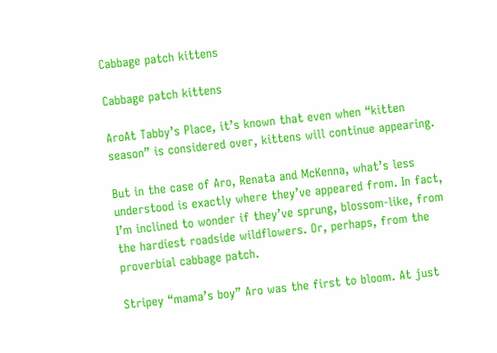Cabbage patch kittens

Cabbage patch kittens

AroAt Tabby’s Place, it’s known that even when “kitten season” is considered over, kittens will continue appearing.

But in the case of Aro, Renata and McKenna, what’s less understood is exactly where they’ve appeared from. In fact, I’m inclined to wonder if they’ve sprung, blossom-like, from the hardiest roadside wildflowers. Or, perhaps, from the proverbial cabbage patch.

Stripey “mama’s boy” Aro was the first to bloom. At just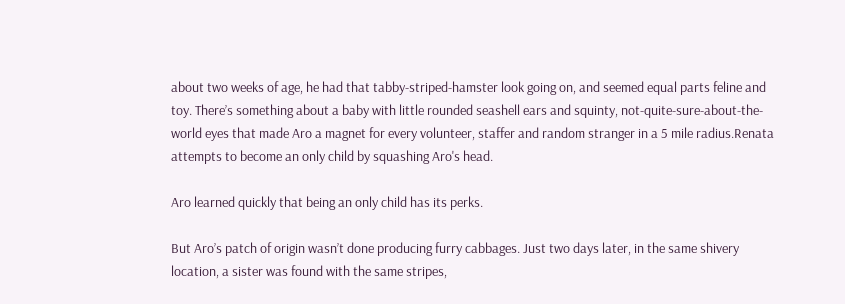about two weeks of age, he had that tabby-striped-hamster look going on, and seemed equal parts feline and toy. There’s something about a baby with little rounded seashell ears and squinty, not-quite-sure-about-the-world eyes that made Aro a magnet for every volunteer, staffer and random stranger in a 5 mile radius.Renata attempts to become an only child by squashing Aro's head.

Aro learned quickly that being an only child has its perks.

But Aro’s patch of origin wasn’t done producing furry cabbages. Just two days later, in the same shivery location, a sister was found with the same stripes,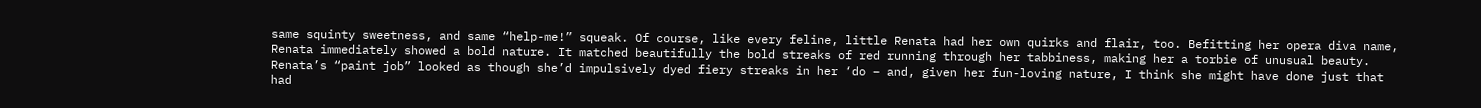same squinty sweetness, and same “help-me!” squeak. Of course, like every feline, little Renata had her own quirks and flair, too. Befitting her opera diva name, Renata immediately showed a bold nature. It matched beautifully the bold streaks of red running through her tabbiness, making her a torbie of unusual beauty. Renata’s “paint job” looked as though she’d impulsively dyed fiery streaks in her ‘do – and, given her fun-loving nature, I think she might have done just that had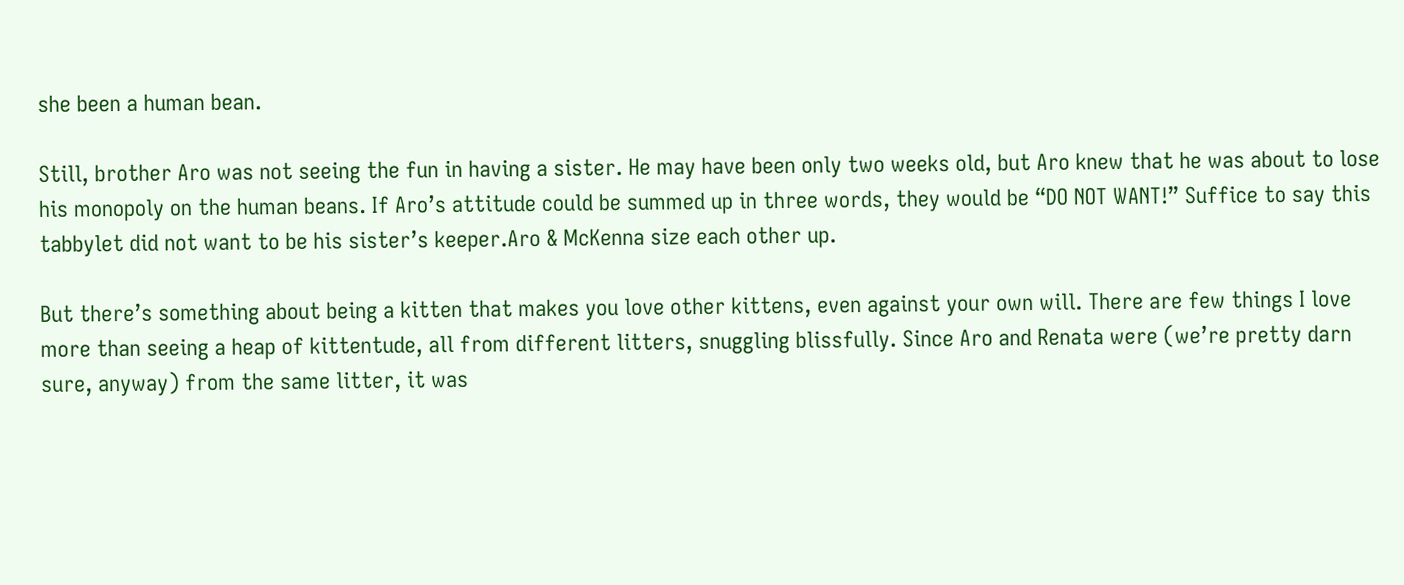she been a human bean.

Still, brother Aro was not seeing the fun in having a sister. He may have been only two weeks old, but Aro knew that he was about to lose his monopoly on the human beans. If Aro’s attitude could be summed up in three words, they would be “DO NOT WANT!” Suffice to say this tabbylet did not want to be his sister’s keeper.Aro & McKenna size each other up.

But there’s something about being a kitten that makes you love other kittens, even against your own will. There are few things I love more than seeing a heap of kittentude, all from different litters, snuggling blissfully. Since Aro and Renata were (we’re pretty darn sure, anyway) from the same litter, it was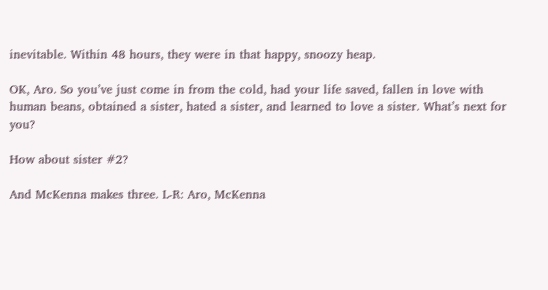inevitable. Within 48 hours, they were in that happy, snoozy heap.

OK, Aro. So you’ve just come in from the cold, had your life saved, fallen in love with human beans, obtained a sister, hated a sister, and learned to love a sister. What’s next for you?

How about sister #2?

And McKenna makes three. L-R: Aro, McKenna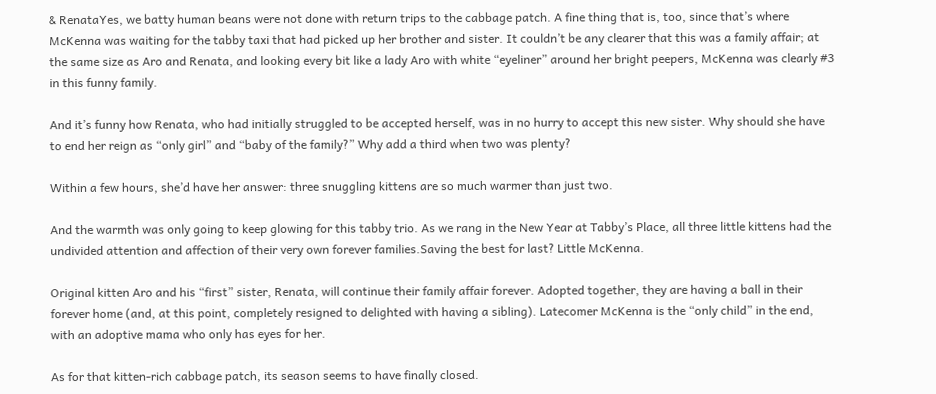& RenataYes, we batty human beans were not done with return trips to the cabbage patch. A fine thing that is, too, since that’s where McKenna was waiting for the tabby taxi that had picked up her brother and sister. It couldn’t be any clearer that this was a family affair; at the same size as Aro and Renata, and looking every bit like a lady Aro with white “eyeliner” around her bright peepers, McKenna was clearly #3 in this funny family.

And it’s funny how Renata, who had initially struggled to be accepted herself, was in no hurry to accept this new sister. Why should she have to end her reign as “only girl” and “baby of the family?” Why add a third when two was plenty?

Within a few hours, she’d have her answer: three snuggling kittens are so much warmer than just two.

And the warmth was only going to keep glowing for this tabby trio. As we rang in the New Year at Tabby’s Place, all three little kittens had the undivided attention and affection of their very own forever families.Saving the best for last? Little McKenna.

Original kitten Aro and his “first” sister, Renata, will continue their family affair forever. Adopted together, they are having a ball in their forever home (and, at this point, completely resigned to delighted with having a sibling). Latecomer McKenna is the “only child” in the end, with an adoptive mama who only has eyes for her.

As for that kitten-rich cabbage patch, its season seems to have finally closed.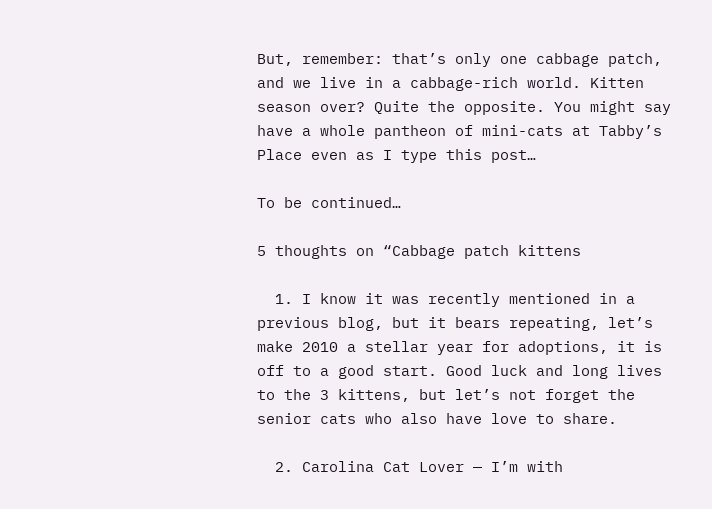But, remember: that’s only one cabbage patch, and we live in a cabbage-rich world. Kitten season over? Quite the opposite. You might say have a whole pantheon of mini-cats at Tabby’s Place even as I type this post…

To be continued…

5 thoughts on “Cabbage patch kittens

  1. I know it was recently mentioned in a previous blog, but it bears repeating, let’s make 2010 a stellar year for adoptions, it is off to a good start. Good luck and long lives to the 3 kittens, but let’s not forget the senior cats who also have love to share.

  2. Carolina Cat Lover — I’m with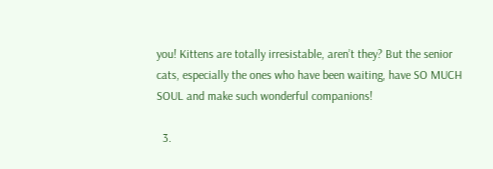you! Kittens are totally irresistable, aren’t they? But the senior cats, especially the ones who have been waiting, have SO MUCH SOUL and make such wonderful companions!

  3.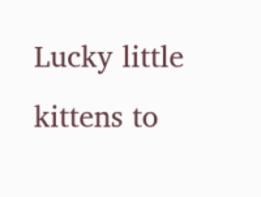Lucky little kittens to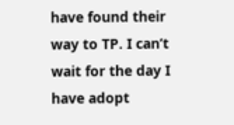have found their way to TP. I can’t wait for the day I have adopt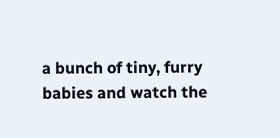a bunch of tiny, furry babies and watch the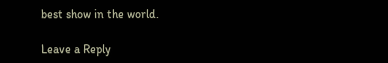best show in the world.

Leave a Reply